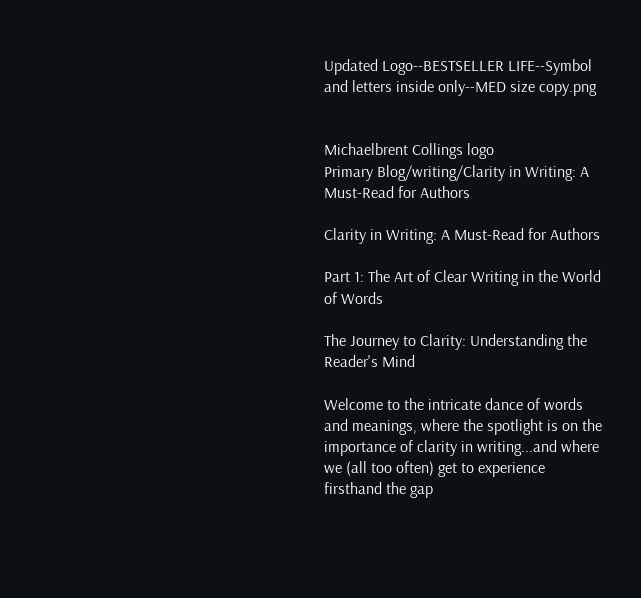Updated Logo--BESTSELLER LIFE--Symbol and letters inside only--MED size copy.png


Michaelbrent Collings logo
Primary Blog/writing/Clarity in Writing: A Must-Read for Authors

Clarity in Writing: A Must-Read for Authors

Part 1: The Art of Clear Writing in the World of Words

The Journey to Clarity: Understanding the Reader's Mind

Welcome to the intricate dance of words and meanings, where the spotlight is on the importance of clarity in writing...and where we (all too often) get to experience firsthand the gap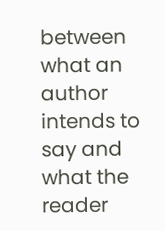between what an author intends to say and what the reader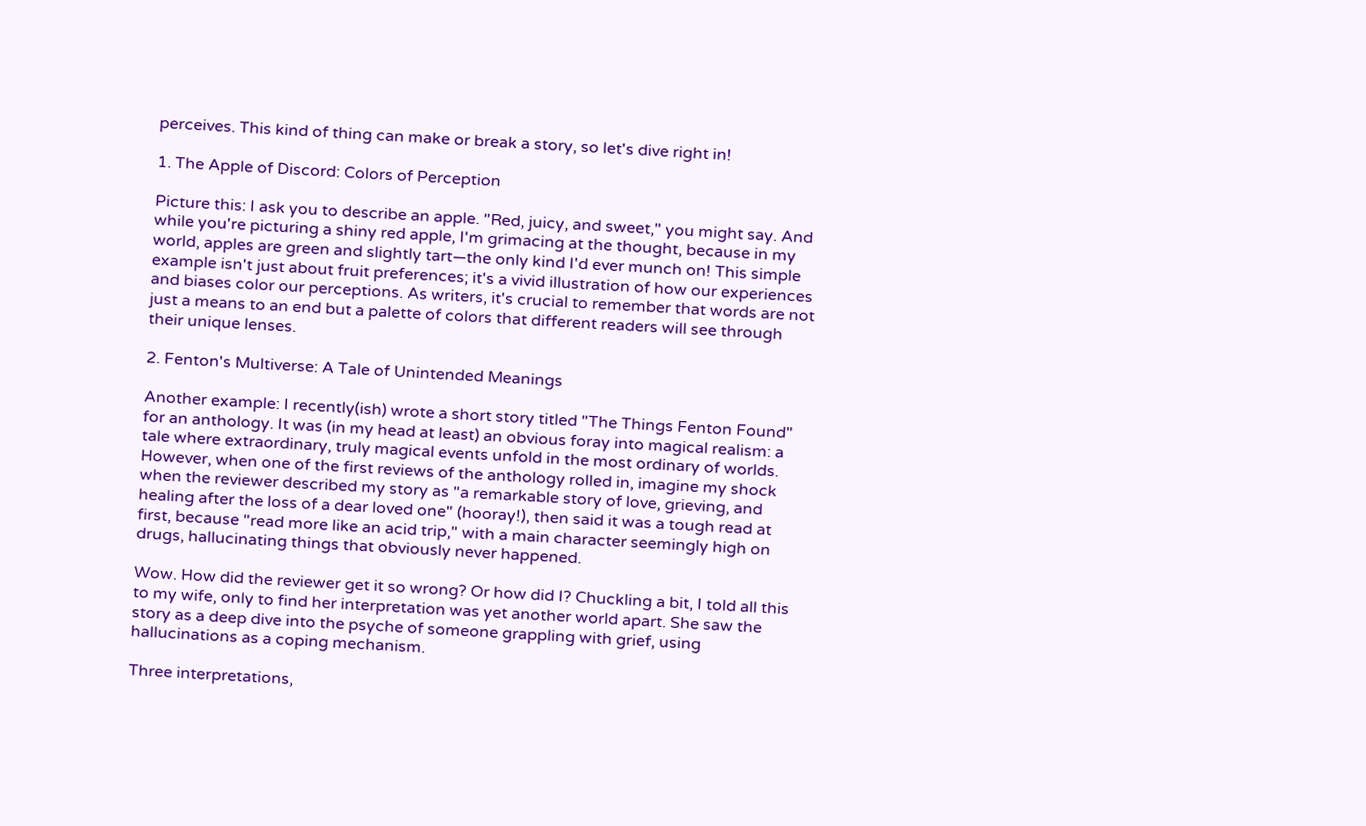perceives. This kind of thing can make or break a story, so let's dive right in!

1. The Apple of Discord: Colors of Perception

Picture this: I ask you to describe an apple. "Red, juicy, and sweet," you might say. And while you're picturing a shiny red apple, I'm grimacing at the thought, because in my world, apples are green and slightly tart—the only kind I'd ever munch on! This simple example isn't just about fruit preferences; it's a vivid illustration of how our experiences and biases color our perceptions. As writers, it's crucial to remember that words are not just a means to an end but a palette of colors that different readers will see through their unique lenses.

2. Fenton's Multiverse: A Tale of Unintended Meanings

Another example: I recently(ish) wrote a short story titled "The Things Fenton Found" for an anthology. It was (in my head at least) an obvious foray into magical realism: a tale where extraordinary, truly magical events unfold in the most ordinary of worlds. However, when one of the first reviews of the anthology rolled in, imagine my shock when the reviewer described my story as "a remarkable story of love, grieving, and healing after the loss of a dear loved one" (hooray!), then said it was a tough read at first, because "read more like an acid trip," with a main character seemingly high on drugs, hallucinating things that obviously never happened.

Wow. How did the reviewer get it so wrong? Or how did I? Chuckling a bit, I told all this to my wife, only to find her interpretation was yet another world apart. She saw the story as a deep dive into the psyche of someone grappling with grief, using hallucinations as a coping mechanism.

Three interpretations,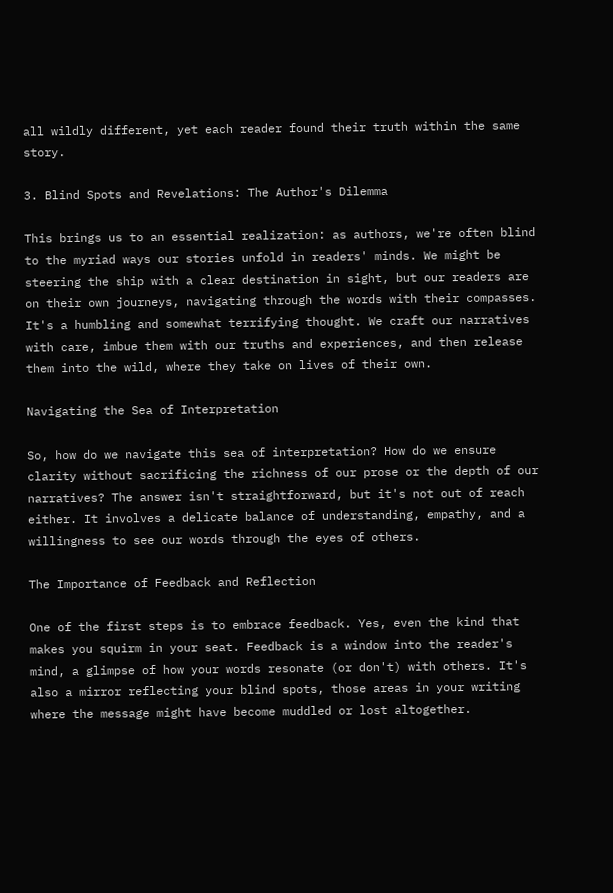all wildly different, yet each reader found their truth within the same story.

3. Blind Spots and Revelations: The Author's Dilemma

This brings us to an essential realization: as authors, we're often blind to the myriad ways our stories unfold in readers' minds. We might be steering the ship with a clear destination in sight, but our readers are on their own journeys, navigating through the words with their compasses. It's a humbling and somewhat terrifying thought. We craft our narratives with care, imbue them with our truths and experiences, and then release them into the wild, where they take on lives of their own.

Navigating the Sea of Interpretation

So, how do we navigate this sea of interpretation? How do we ensure clarity without sacrificing the richness of our prose or the depth of our narratives? The answer isn't straightforward, but it's not out of reach either. It involves a delicate balance of understanding, empathy, and a willingness to see our words through the eyes of others.

The Importance of Feedback and Reflection

One of the first steps is to embrace feedback. Yes, even the kind that makes you squirm in your seat. Feedback is a window into the reader's mind, a glimpse of how your words resonate (or don't) with others. It's also a mirror reflecting your blind spots, those areas in your writing where the message might have become muddled or lost altogether.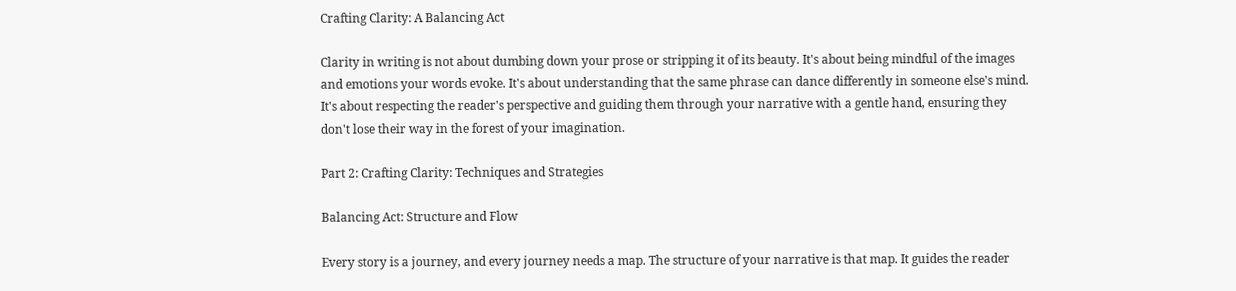Crafting Clarity: A Balancing Act

Clarity in writing is not about dumbing down your prose or stripping it of its beauty. It's about being mindful of the images and emotions your words evoke. It's about understanding that the same phrase can dance differently in someone else's mind. It's about respecting the reader's perspective and guiding them through your narrative with a gentle hand, ensuring they don't lose their way in the forest of your imagination.

Part 2: Crafting Clarity: Techniques and Strategies

Balancing Act: Structure and Flow

Every story is a journey, and every journey needs a map. The structure of your narrative is that map. It guides the reader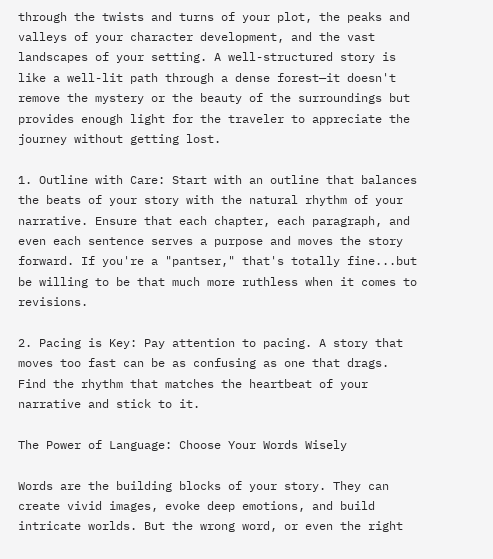through the twists and turns of your plot, the peaks and valleys of your character development, and the vast landscapes of your setting. A well-structured story is like a well-lit path through a dense forest—it doesn't remove the mystery or the beauty of the surroundings but provides enough light for the traveler to appreciate the journey without getting lost.

1. Outline with Care: Start with an outline that balances the beats of your story with the natural rhythm of your narrative. Ensure that each chapter, each paragraph, and even each sentence serves a purpose and moves the story forward. If you're a "pantser," that's totally fine...but be willing to be that much more ruthless when it comes to revisions.

2. Pacing is Key: Pay attention to pacing. A story that moves too fast can be as confusing as one that drags. Find the rhythm that matches the heartbeat of your narrative and stick to it.

The Power of Language: Choose Your Words Wisely

Words are the building blocks of your story. They can create vivid images, evoke deep emotions, and build intricate worlds. But the wrong word, or even the right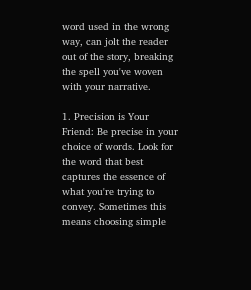word used in the wrong way, can jolt the reader out of the story, breaking the spell you've woven with your narrative.

1. Precision is Your Friend: Be precise in your choice of words. Look for the word that best captures the essence of what you're trying to convey. Sometimes this means choosing simple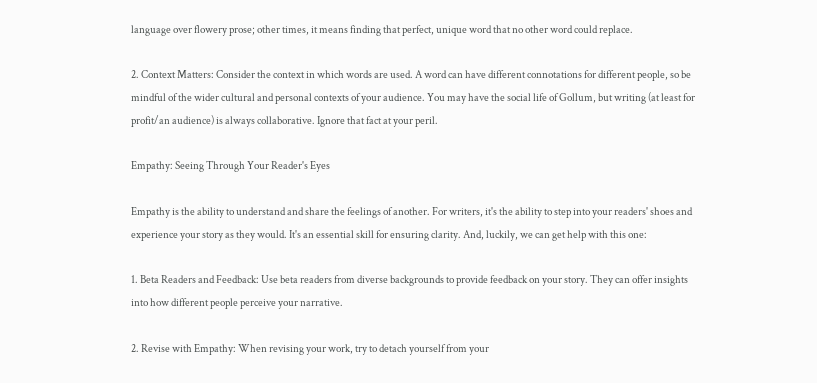language over flowery prose; other times, it means finding that perfect, unique word that no other word could replace.

2. Context Matters: Consider the context in which words are used. A word can have different connotations for different people, so be mindful of the wider cultural and personal contexts of your audience. You may have the social life of Gollum, but writing (at least for profit/an audience) is always collaborative. Ignore that fact at your peril.

Empathy: Seeing Through Your Reader's Eyes

Empathy is the ability to understand and share the feelings of another. For writers, it's the ability to step into your readers' shoes and experience your story as they would. It's an essential skill for ensuring clarity. And, luckily, we can get help with this one:

1. Beta Readers and Feedback: Use beta readers from diverse backgrounds to provide feedback on your story. They can offer insights into how different people perceive your narrative.

2. Revise with Empathy: When revising your work, try to detach yourself from your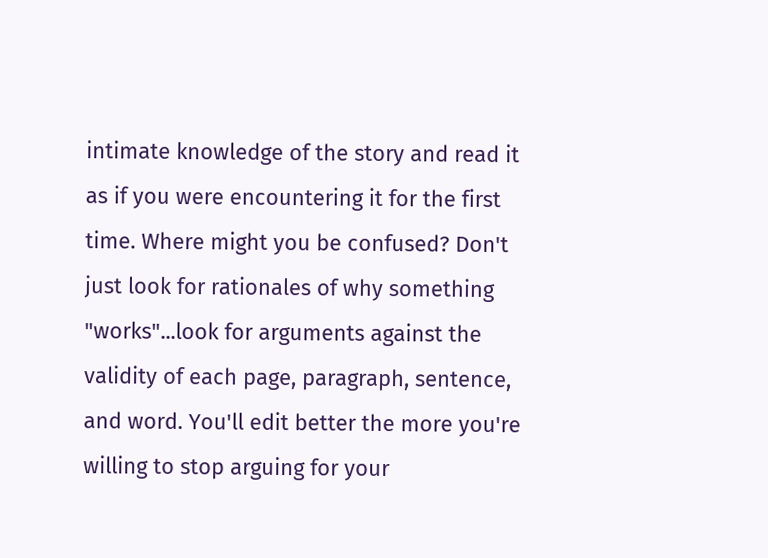intimate knowledge of the story and read it as if you were encountering it for the first time. Where might you be confused? Don't just look for rationales of why something "works"...look for arguments against the validity of each page, paragraph, sentence, and word. You'll edit better the more you're willing to stop arguing for your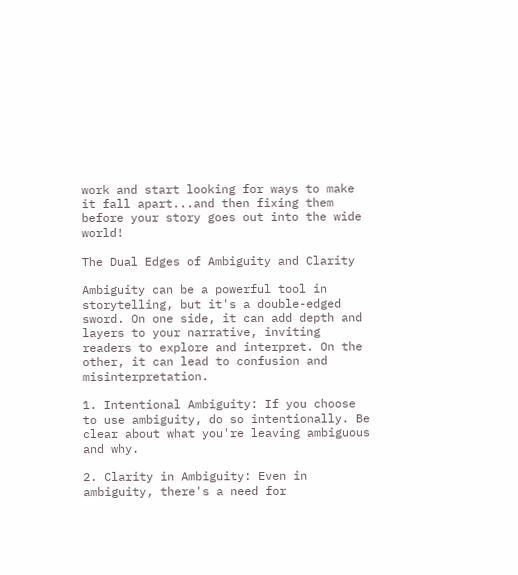work and start looking for ways to make it fall apart...and then fixing them before your story goes out into the wide world!

The Dual Edges of Ambiguity and Clarity

Ambiguity can be a powerful tool in storytelling, but it's a double-edged sword. On one side, it can add depth and layers to your narrative, inviting readers to explore and interpret. On the other, it can lead to confusion and misinterpretation.

1. Intentional Ambiguity: If you choose to use ambiguity, do so intentionally. Be clear about what you're leaving ambiguous and why.

2. Clarity in Ambiguity: Even in ambiguity, there's a need for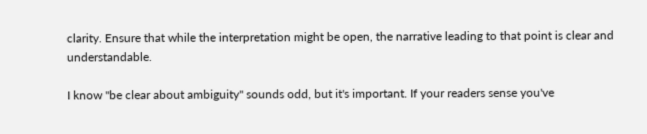clarity. Ensure that while the interpretation might be open, the narrative leading to that point is clear and understandable.

I know "be clear about ambiguity" sounds odd, but it's important. If your readers sense you've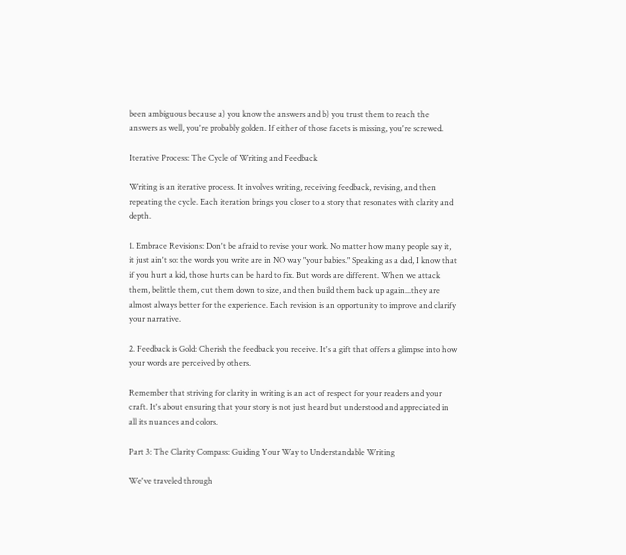been ambiguous because a) you know the answers and b) you trust them to reach the answers as well, you're probably golden. If either of those facets is missing, you're screwed.

Iterative Process: The Cycle of Writing and Feedback

Writing is an iterative process. It involves writing, receiving feedback, revising, and then repeating the cycle. Each iteration brings you closer to a story that resonates with clarity and depth.

1. Embrace Revisions: Don't be afraid to revise your work. No matter how many people say it, it just ain't so: the words you write are in NO way "your babies." Speaking as a dad, I know that if you hurt a kid, those hurts can be hard to fix. But words are different. When we attack them, belittle them, cut them down to size, and then build them back up again...they are almost always better for the experience. Each revision is an opportunity to improve and clarify your narrative.

2. Feedback is Gold: Cherish the feedback you receive. It's a gift that offers a glimpse into how your words are perceived by others.

Remember that striving for clarity in writing is an act of respect for your readers and your craft. It's about ensuring that your story is not just heard but understood and appreciated in all its nuances and colors.

Part 3: The Clarity Compass: Guiding Your Way to Understandable Writing

We've traveled through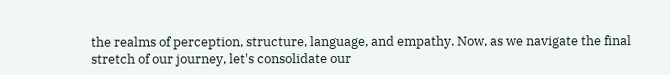the realms of perception, structure, language, and empathy. Now, as we navigate the final stretch of our journey, let's consolidate our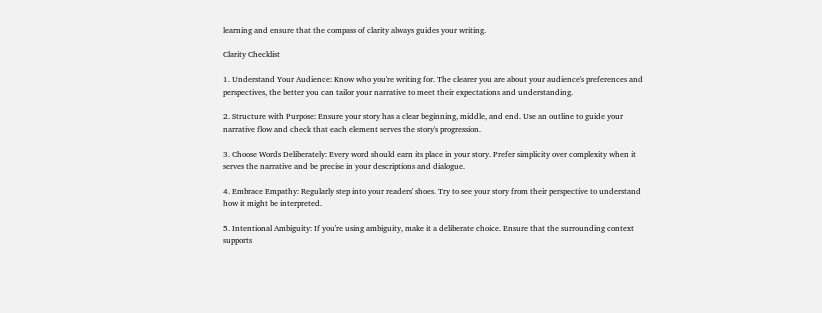learning and ensure that the compass of clarity always guides your writing.

Clarity Checklist

1. Understand Your Audience: Know who you're writing for. The clearer you are about your audience's preferences and perspectives, the better you can tailor your narrative to meet their expectations and understanding.

2. Structure with Purpose: Ensure your story has a clear beginning, middle, and end. Use an outline to guide your narrative flow and check that each element serves the story's progression.

3. Choose Words Deliberately: Every word should earn its place in your story. Prefer simplicity over complexity when it serves the narrative and be precise in your descriptions and dialogue.

4. Embrace Empathy: Regularly step into your readers' shoes. Try to see your story from their perspective to understand how it might be interpreted.

5. Intentional Ambiguity: If you're using ambiguity, make it a deliberate choice. Ensure that the surrounding context supports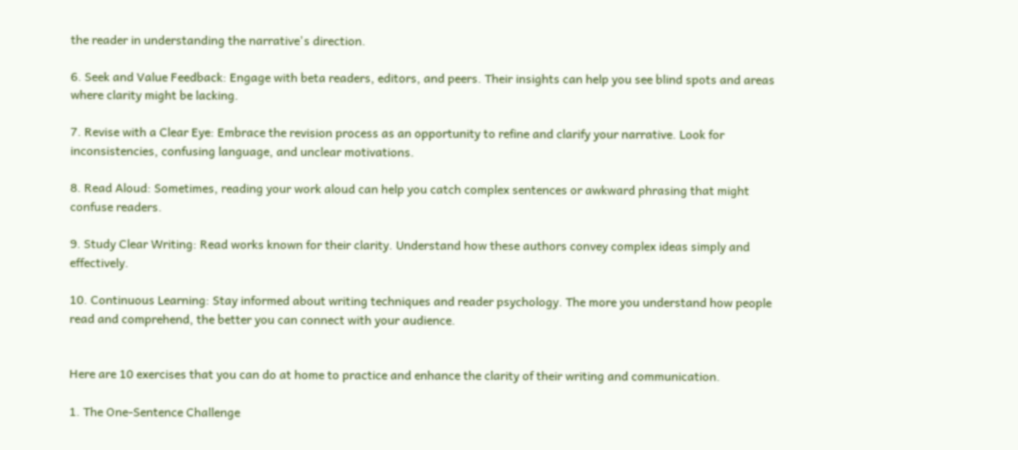the reader in understanding the narrative's direction.

6. Seek and Value Feedback: Engage with beta readers, editors, and peers. Their insights can help you see blind spots and areas where clarity might be lacking.

7. Revise with a Clear Eye: Embrace the revision process as an opportunity to refine and clarify your narrative. Look for inconsistencies, confusing language, and unclear motivations.

8. Read Aloud: Sometimes, reading your work aloud can help you catch complex sentences or awkward phrasing that might confuse readers.

9. Study Clear Writing: Read works known for their clarity. Understand how these authors convey complex ideas simply and effectively.

10. Continuous Learning: Stay informed about writing techniques and reader psychology. The more you understand how people read and comprehend, the better you can connect with your audience.


Here are 10 exercises that you can do at home to practice and enhance the clarity of their writing and communication.

1. The One-Sentence Challenge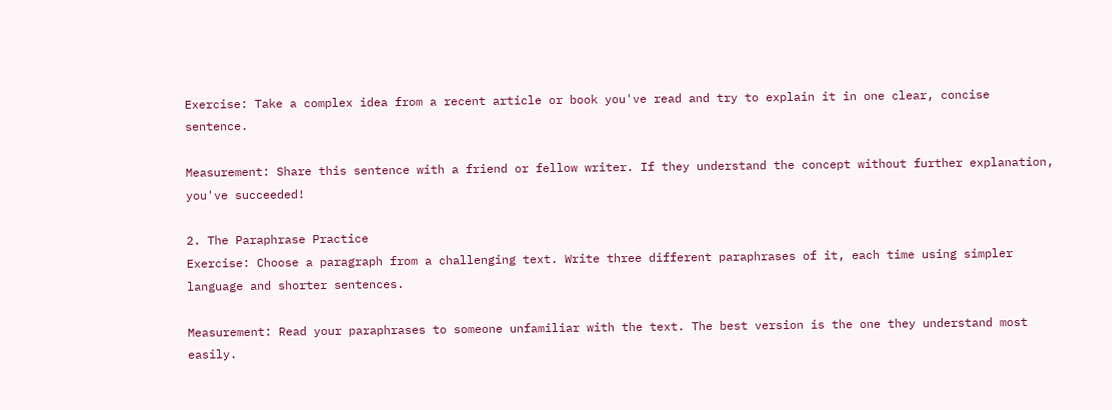Exercise: Take a complex idea from a recent article or book you've read and try to explain it in one clear, concise sentence.

Measurement: Share this sentence with a friend or fellow writer. If they understand the concept without further explanation, you've succeeded!

2. The Paraphrase Practice
Exercise: Choose a paragraph from a challenging text. Write three different paraphrases of it, each time using simpler language and shorter sentences.

Measurement: Read your paraphrases to someone unfamiliar with the text. The best version is the one they understand most easily.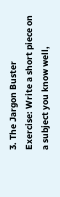3. The Jargon Buster
Exercise: Write a short piece on a subject you know well,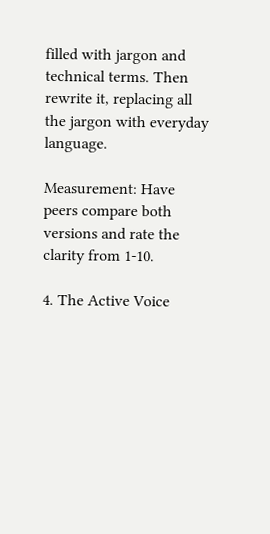filled with jargon and technical terms. Then rewrite it, replacing all the jargon with everyday language.

Measurement: Have peers compare both versions and rate the clarity from 1-10.

4. The Active Voice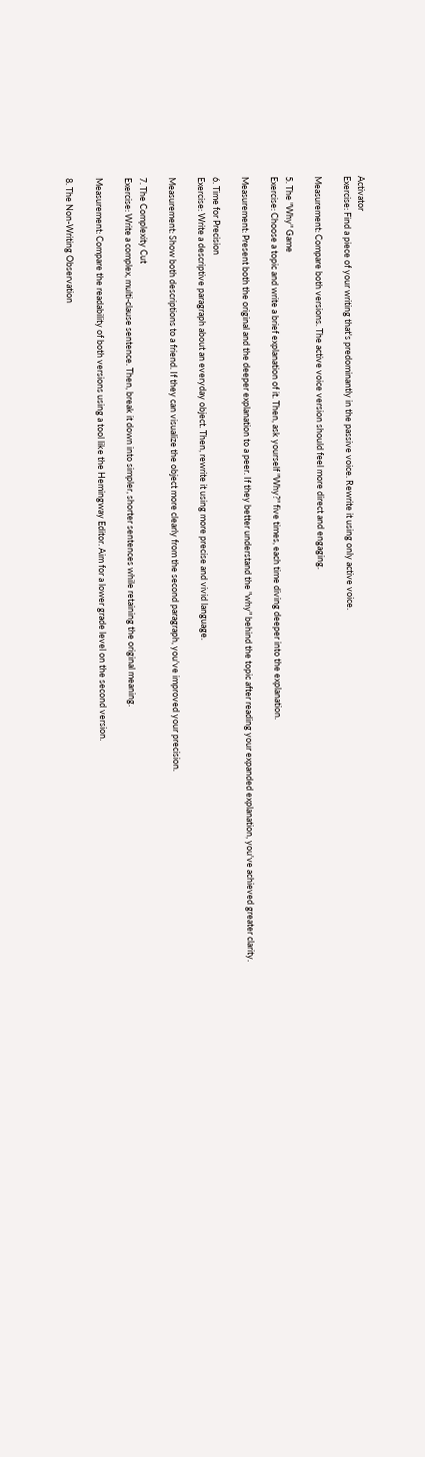Activator
Exercise: Find a piece of your writing that's predominantly in the passive voice. Rewrite it using only active voice.

Measurement: Compare both versions. The active voice version should feel more direct and engaging.

5. The "Why" Game
Exercise: Choose a topic and write a brief explanation of it. Then, ask yourself "Why?" five times, each time diving deeper into the explanation.

Measurement: Present both the original and the deeper explanation to a peer. If they better understand the "why" behind the topic after reading your expanded explanation, you've achieved greater clarity.

6. Time for Precision
Exercise: Write a descriptive paragraph about an everyday object. Then, rewrite it using more precise and vivid language.

Measurement: Show both descriptions to a friend. If they can visualize the object more clearly from the second paragraph, you've improved your precision.

7. The Complexity Cut
Exercise: Write a complex, multi-clause sentence. Then, break it down into simpler, shorter sentences while retaining the original meaning.

Measurement: Compare the readability of both versions using a tool like the Hemingway Editor. Aim for a lower grade level on the second version.

8. The Non-Writing Observation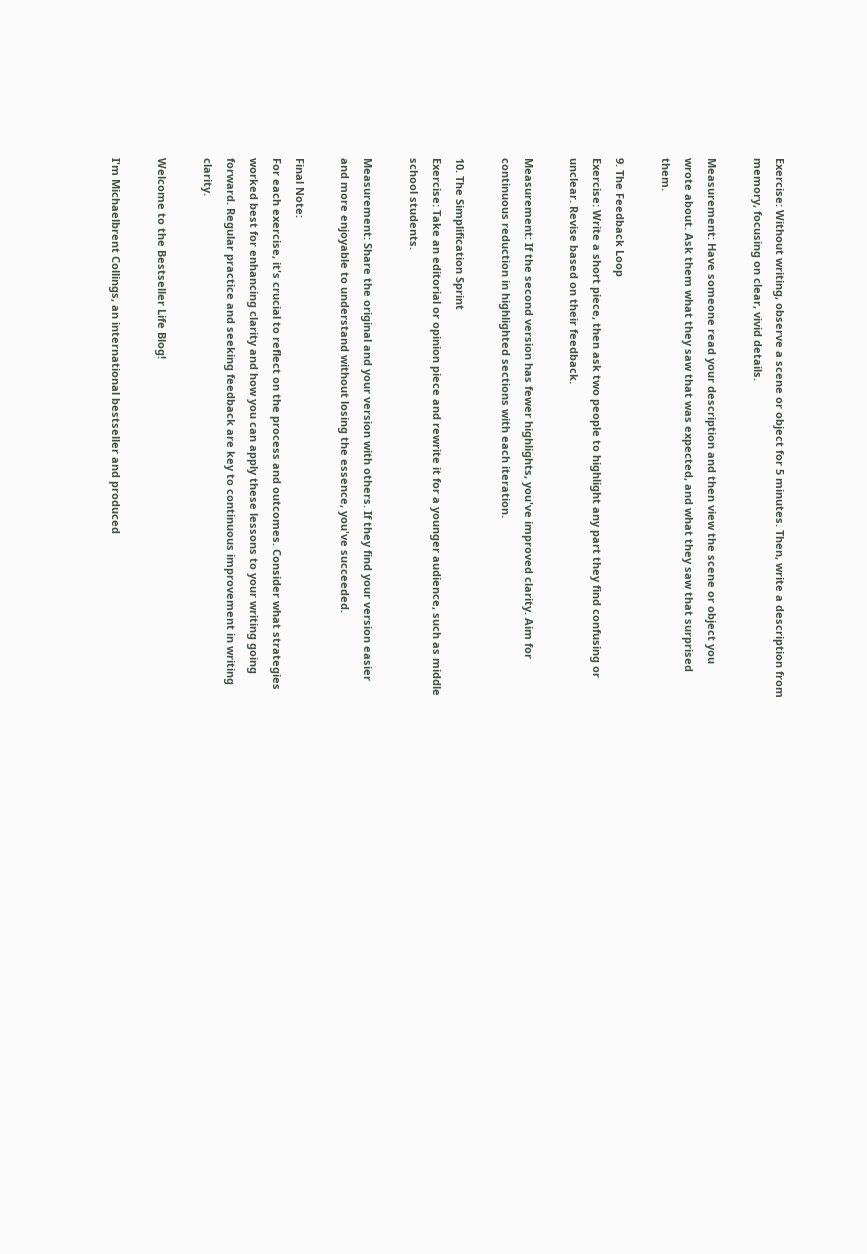Exercise: Without writing, observe a scene or object for 5 minutes. Then, write a description from memory, focusing on clear, vivid details.

Measurement: Have someone read your description and then view the scene or object you wrote about. Ask them what they saw that was expected, and what they saw that surprised them.

9. The Feedback Loop
Exercise: Write a short piece, then ask two people to highlight any part they find confusing or unclear. Revise based on their feedback.

Measurement: If the second version has fewer highlights, you've improved clarity. Aim for continuous reduction in highlighted sections with each iteration.

10. The Simplification Sprint
Exercise: Take an editorial or opinion piece and rewrite it for a younger audience, such as middle school students.

Measurement: Share the original and your version with others. If they find your version easier and more enjoyable to understand without losing the essence, you've succeeded.

Final Note:
For each exercise, it's crucial to reflect on the process and outcomes. Consider what strategies worked best for enhancing clarity and how you can apply these lessons to your writing going forward. Regular practice and seeking feedback are key to continuous improvement in writing clarity.

Welcome to the Bestseller Life Blog!

I'm Michaelbrent Collings, an international bestseller and produced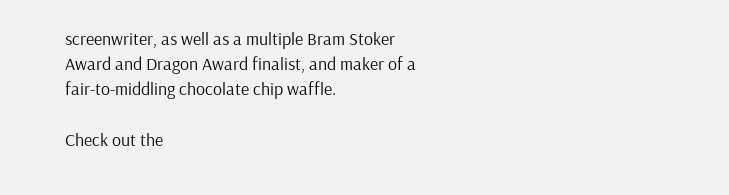screenwriter, as well as a multiple Bram Stoker Award and Dragon Award finalist, and maker of a fair-to-middling chocolate chip waffle.

Check out the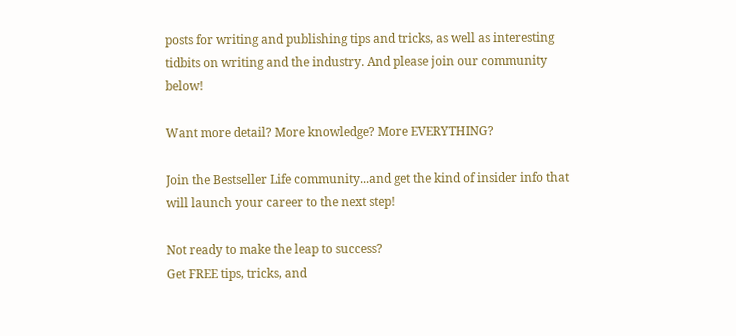posts for writing and publishing tips and tricks, as well as interesting tidbits on writing and the industry. And please join our community below!

Want more detail? More knowledge? More EVERYTHING?

Join the Bestseller Life community...and get the kind of insider info that will launch your career to the next step!

Not ready to make the leap to success?
Get FREE tips, tricks, and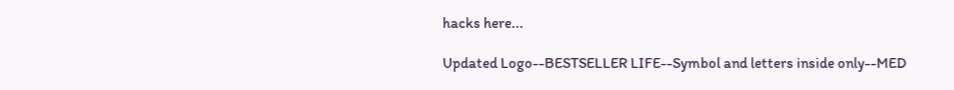hacks here...

Updated Logo--BESTSELLER LIFE--Symbol and letters inside only--MED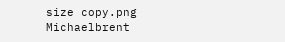size copy.png
Michaelbrent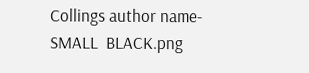Collings author name-SMALL  BLACK.png